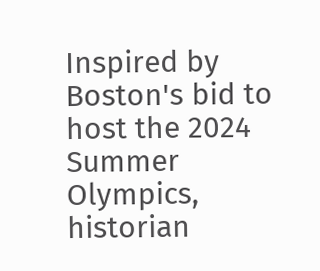Inspired by Boston's bid to host the 2024 Summer Olympics, historian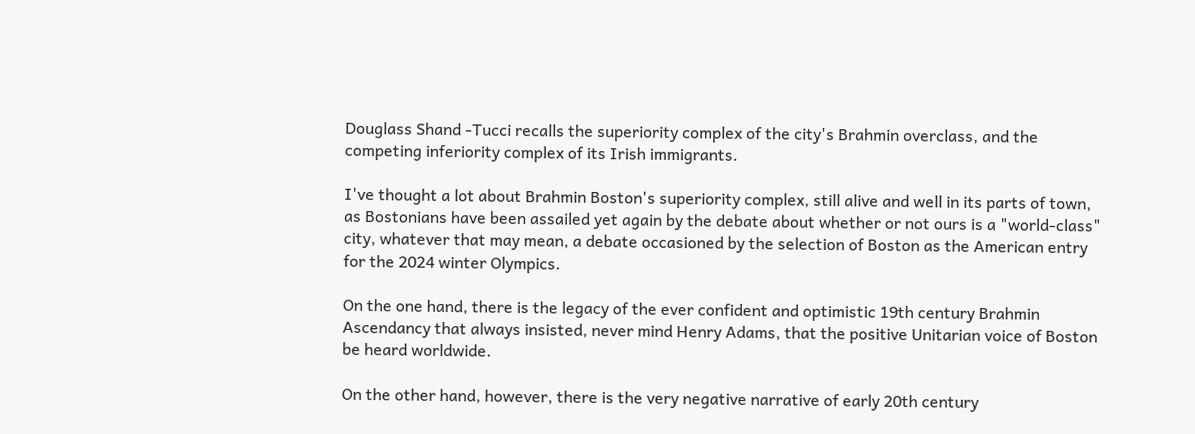Douglass Shand -Tucci recalls the superiority complex of the city's Brahmin overclass, and the competing inferiority complex of its Irish immigrants.

I've thought a lot about Brahmin Boston's superiority complex, still alive and well in its parts of town, as Bostonians have been assailed yet again by the debate about whether or not ours is a "world-class" city, whatever that may mean, a debate occasioned by the selection of Boston as the American entry for the 2024 winter Olympics.

On the one hand, there is the legacy of the ever confident and optimistic 19th century Brahmin Ascendancy that always insisted, never mind Henry Adams, that the positive Unitarian voice of Boston be heard worldwide.

On the other hand, however, there is the very negative narrative of early 20th century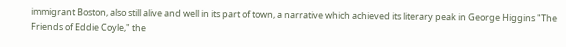immigrant Boston, also still alive and well in its part of town, a narrative which achieved its literary peak in George Higgins "The Friends of Eddie Coyle," the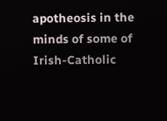apotheosis in the minds of some of Irish-Catholic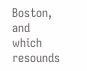Boston, and which resounds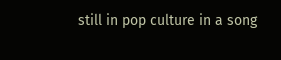still in pop culture in a song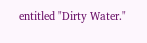entitled "Dirty Water."